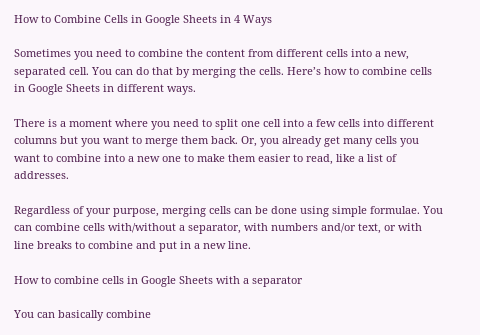How to Combine Cells in Google Sheets in 4 Ways

Sometimes you need to combine the content from different cells into a new, separated cell. You can do that by merging the cells. Here’s how to combine cells in Google Sheets in different ways.

There is a moment where you need to split one cell into a few cells into different columns but you want to merge them back. Or, you already get many cells you want to combine into a new one to make them easier to read, like a list of addresses.

Regardless of your purpose, merging cells can be done using simple formulae. You can combine cells with/without a separator, with numbers and/or text, or with line breaks to combine and put in a new line.

How to combine cells in Google Sheets with a separator

You can basically combine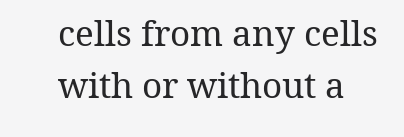cells from any cells with or without a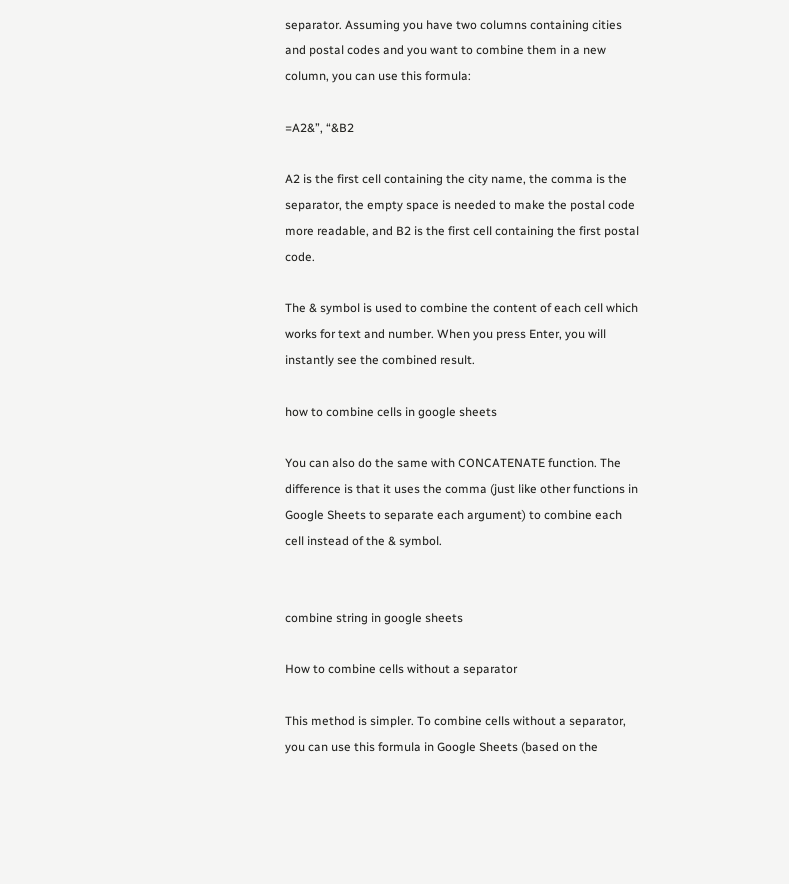separator. Assuming you have two columns containing cities and postal codes and you want to combine them in a new column, you can use this formula:

=A2&”, “&B2

A2 is the first cell containing the city name, the comma is the separator, the empty space is needed to make the postal code more readable, and B2 is the first cell containing the first postal code.

The & symbol is used to combine the content of each cell which works for text and number. When you press Enter, you will instantly see the combined result.

how to combine cells in google sheets

You can also do the same with CONCATENATE function. The difference is that it uses the comma (just like other functions in Google Sheets to separate each argument) to combine each cell instead of the & symbol.


combine string in google sheets

How to combine cells without a separator

This method is simpler. To combine cells without a separator, you can use this formula in Google Sheets (based on the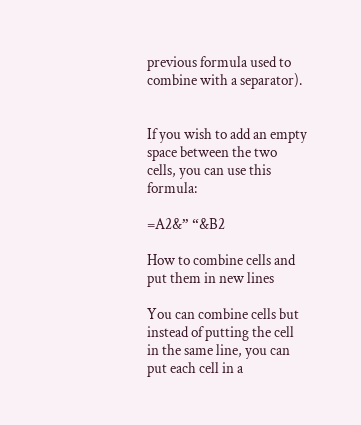previous formula used to combine with a separator).


If you wish to add an empty space between the two cells, you can use this formula:

=A2&” “&B2

How to combine cells and put them in new lines

You can combine cells but instead of putting the cell in the same line, you can put each cell in a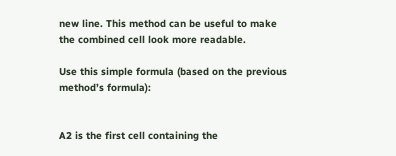new line. This method can be useful to make the combined cell look more readable.

Use this simple formula (based on the previous method’s formula):


A2 is the first cell containing the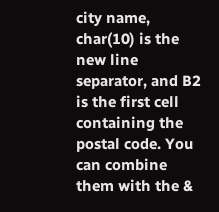city name, char(10) is the new line separator, and B2 is the first cell containing the postal code. You can combine them with the &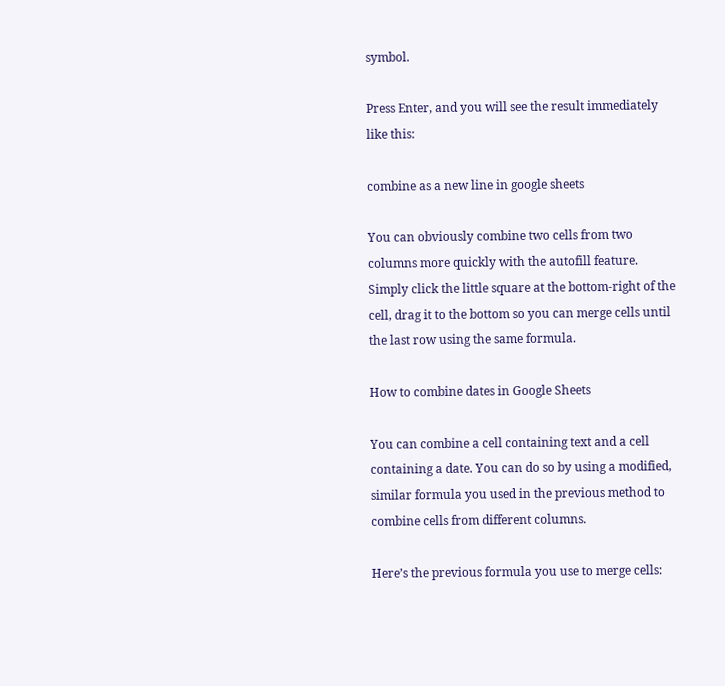symbol.

Press Enter, and you will see the result immediately like this:

combine as a new line in google sheets

You can obviously combine two cells from two columns more quickly with the autofill feature. Simply click the little square at the bottom-right of the cell, drag it to the bottom so you can merge cells until the last row using the same formula.

How to combine dates in Google Sheets

You can combine a cell containing text and a cell containing a date. You can do so by using a modified, similar formula you used in the previous method to combine cells from different columns.

Here’s the previous formula you use to merge cells: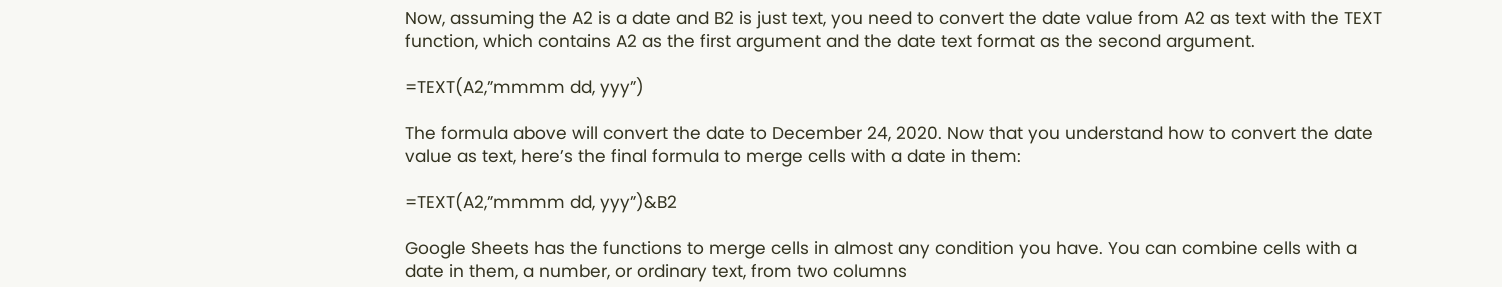Now, assuming the A2 is a date and B2 is just text, you need to convert the date value from A2 as text with the TEXT function, which contains A2 as the first argument and the date text format as the second argument.

=TEXT(A2,”mmmm dd, yyy”)

The formula above will convert the date to December 24, 2020. Now that you understand how to convert the date value as text, here’s the final formula to merge cells with a date in them:

=TEXT(A2,”mmmm dd, yyy”)&B2

Google Sheets has the functions to merge cells in almost any condition you have. You can combine cells with a date in them, a number, or ordinary text, from two columns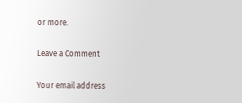or more.

Leave a Comment

Your email address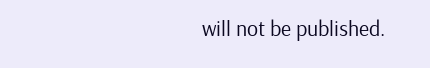will not be published.